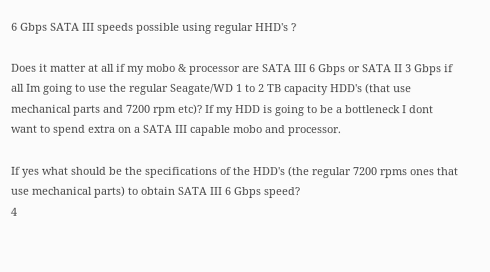6 Gbps SATA III speeds possible using regular HHD's ?

Does it matter at all if my mobo & processor are SATA III 6 Gbps or SATA II 3 Gbps if all Im going to use the regular Seagate/WD 1 to 2 TB capacity HDD's (that use mechanical parts and 7200 rpm etc)? If my HDD is going to be a bottleneck I dont want to spend extra on a SATA III capable mobo and processor.

If yes what should be the specifications of the HDD's (the regular 7200 rpms ones that use mechanical parts) to obtain SATA III 6 Gbps speed?
4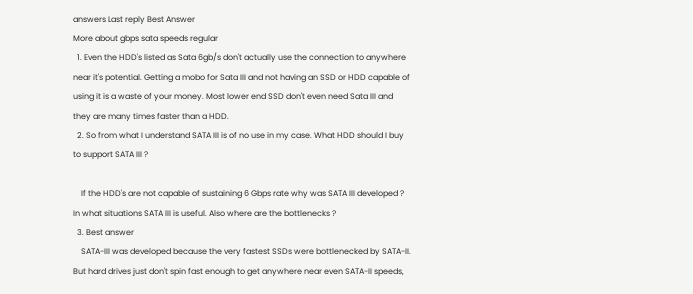answers Last reply Best Answer
More about gbps sata speeds regular
  1. Even the HDD's listed as Sata 6gb/s don't actually use the connection to anywhere near it's potential. Getting a mobo for Sata III and not having an SSD or HDD capable of using it is a waste of your money. Most lower end SSD don't even need Sata III and they are many times faster than a HDD.
  2. So from what I understand SATA III is of no use in my case. What HDD should I buy to support SATA III ?

    If the HDD's are not capable of sustaining 6 Gbps rate why was SATA III developed ? In what situations SATA III is useful. Also where are the bottlenecks ?
  3. Best answer
    SATA-III was developed because the very fastest SSDs were bottlenecked by SATA-II. But hard drives just don't spin fast enough to get anywhere near even SATA-II speeds,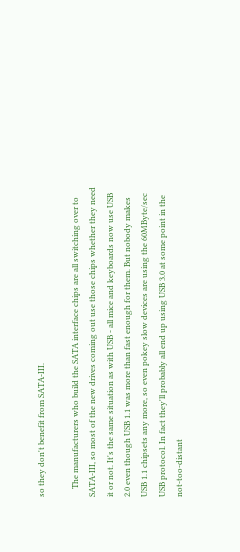so they don't benefit from SATA-III.

    The manufacturers who build the SATA interface chips are all switching over to SATA-III, so most of the new drives coming out use those chips whether they need it or not. It's the same situation as with USB - all mice and keyboards now use USB 2.0 even though USB 1.1 was more than fast enough for them. But nobody makes USB 1.1 chipsets any more, so even pokey slow devices are using the 60MByte/sec USB protocol. In fact they'll probably all end up using USB 3.0 at some point in the not-too-distant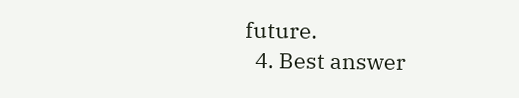future.
  4. Best answer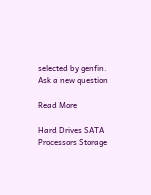selected by genfin.
Ask a new question

Read More

Hard Drives SATA Processors Storage